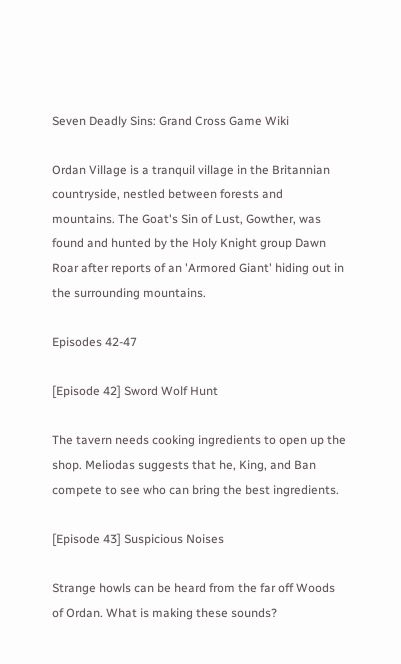Seven Deadly Sins: Grand Cross Game Wiki

Ordan Village is a tranquil village in the Britannian countryside, nestled between forests and mountains. The Goat's Sin of Lust, Gowther, was found and hunted by the Holy Knight group Dawn Roar after reports of an 'Armored Giant' hiding out in the surrounding mountains.

Episodes 42-47

[Episode 42] Sword Wolf Hunt

The tavern needs cooking ingredients to open up the shop. Meliodas suggests that he, King, and Ban compete to see who can bring the best ingredients.

[Episode 43] Suspicious Noises

Strange howls can be heard from the far off Woods of Ordan. What is making these sounds?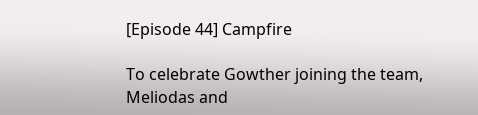[Episode 44] Campfire

To celebrate Gowther joining the team, Meliodas and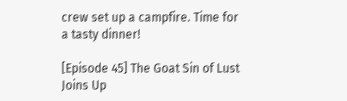crew set up a campfire. Time for a tasty dinner!

[Episode 45] The Goat Sin of Lust Joins Up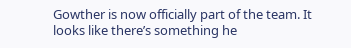Gowther is now officially part of the team. It looks like there’s something he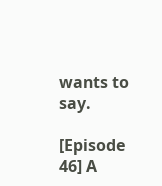wants to say.

[Episode 46] A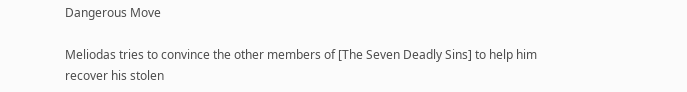Dangerous Move

Meliodas tries to convince the other members of [The Seven Deadly Sins] to help him recover his stolen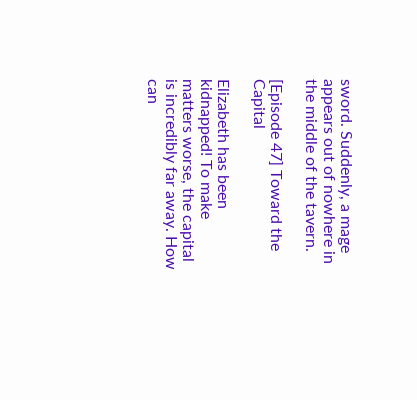sword. Suddenly, a mage appears out of nowhere in the middle of the tavern.

[Episode 47] Toward the Capital

Elizabeth has been kidnapped! To make matters worse, the capital is incredibly far away. How can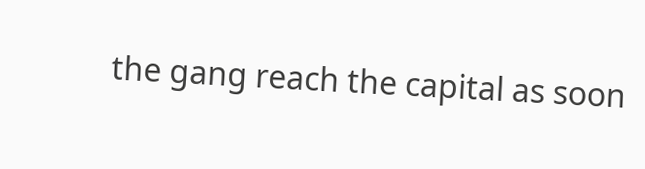the gang reach the capital as soon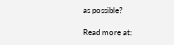as possible?

Read more at: